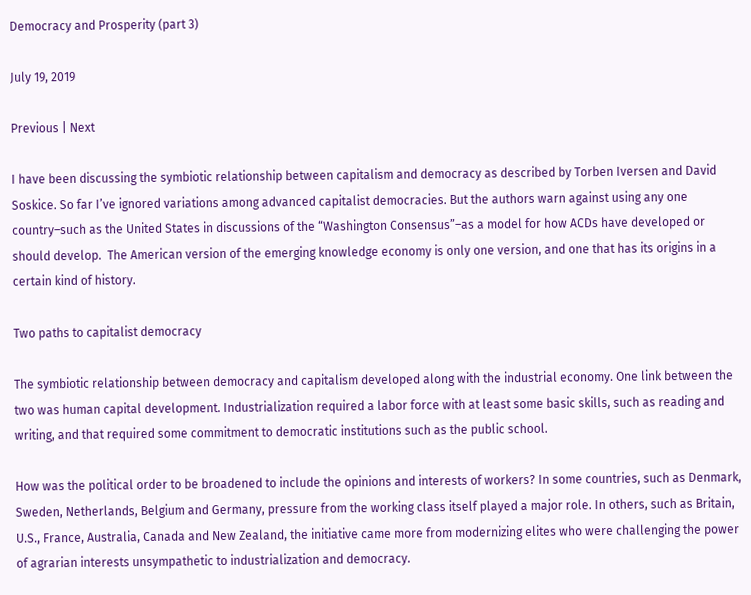Democracy and Prosperity (part 3)

July 19, 2019

Previous | Next

I have been discussing the symbiotic relationship between capitalism and democracy as described by Torben Iversen and David Soskice. So far I’ve ignored variations among advanced capitalist democracies. But the authors warn against using any one country–such as the United States in discussions of the “Washington Consensus”–as a model for how ACDs have developed or should develop.  The American version of the emerging knowledge economy is only one version, and one that has its origins in a certain kind of history.

Two paths to capitalist democracy

The symbiotic relationship between democracy and capitalism developed along with the industrial economy. One link between the two was human capital development. Industrialization required a labor force with at least some basic skills, such as reading and writing, and that required some commitment to democratic institutions such as the public school.

How was the political order to be broadened to include the opinions and interests of workers? In some countries, such as Denmark, Sweden, Netherlands, Belgium and Germany, pressure from the working class itself played a major role. In others, such as Britain, U.S., France, Australia, Canada and New Zealand, the initiative came more from modernizing elites who were challenging the power of agrarian interests unsympathetic to industrialization and democracy.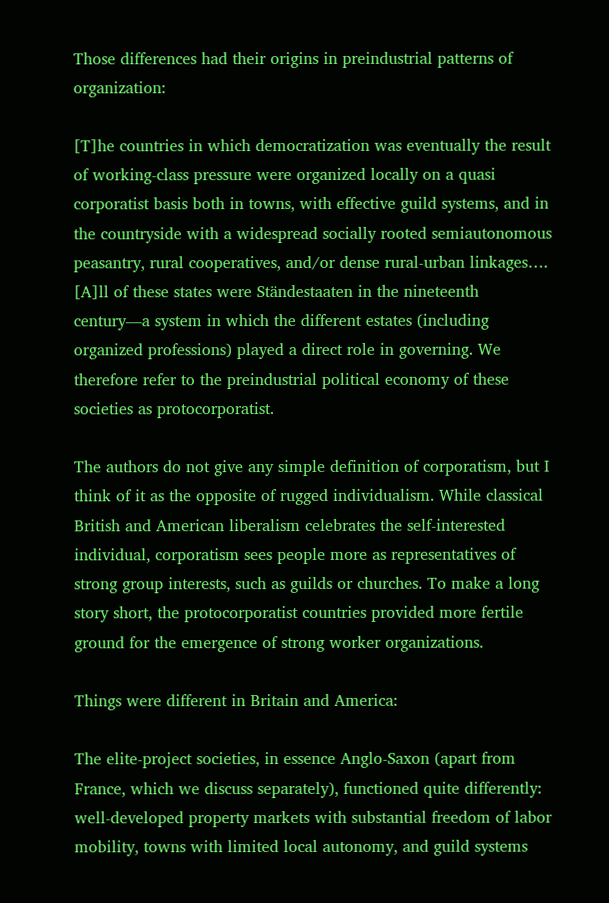Those differences had their origins in preindustrial patterns of organization:

[T]he countries in which democratization was eventually the result of working-class pressure were organized locally on a quasi corporatist basis both in towns, with effective guild systems, and in the countryside with a widespread socially rooted semiautonomous peasantry, rural cooperatives, and/or dense rural-urban linkages…. [A]ll of these states were Ständestaaten in the nineteenth century—a system in which the different estates (including organized professions) played a direct role in governing. We therefore refer to the preindustrial political economy of these societies as protocorporatist.

The authors do not give any simple definition of corporatism, but I think of it as the opposite of rugged individualism. While classical British and American liberalism celebrates the self-interested individual, corporatism sees people more as representatives of strong group interests, such as guilds or churches. To make a long story short, the protocorporatist countries provided more fertile ground for the emergence of strong worker organizations.

Things were different in Britain and America:

The elite-project societies, in essence Anglo-Saxon (apart from France, which we discuss separately), functioned quite differently: well-developed property markets with substantial freedom of labor mobility, towns with limited local autonomy, and guild systems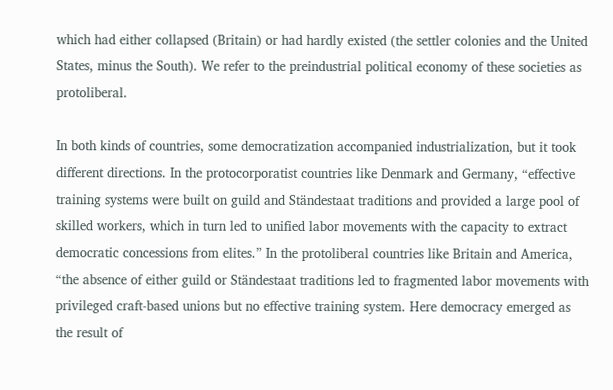which had either collapsed (Britain) or had hardly existed (the settler colonies and the United States, minus the South). We refer to the preindustrial political economy of these societies as protoliberal.

In both kinds of countries, some democratization accompanied industrialization, but it took different directions. In the protocorporatist countries like Denmark and Germany, “effective training systems were built on guild and Ständestaat traditions and provided a large pool of skilled workers, which in turn led to unified labor movements with the capacity to extract democratic concessions from elites.” In the protoliberal countries like Britain and America, “the absence of either guild or Ständestaat traditions led to fragmented labor movements with privileged craft-based unions but no effective training system. Here democracy emerged as the result of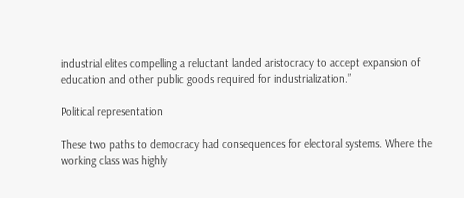industrial elites compelling a reluctant landed aristocracy to accept expansion of education and other public goods required for industrialization.”

Political representation

These two paths to democracy had consequences for electoral systems. Where the working class was highly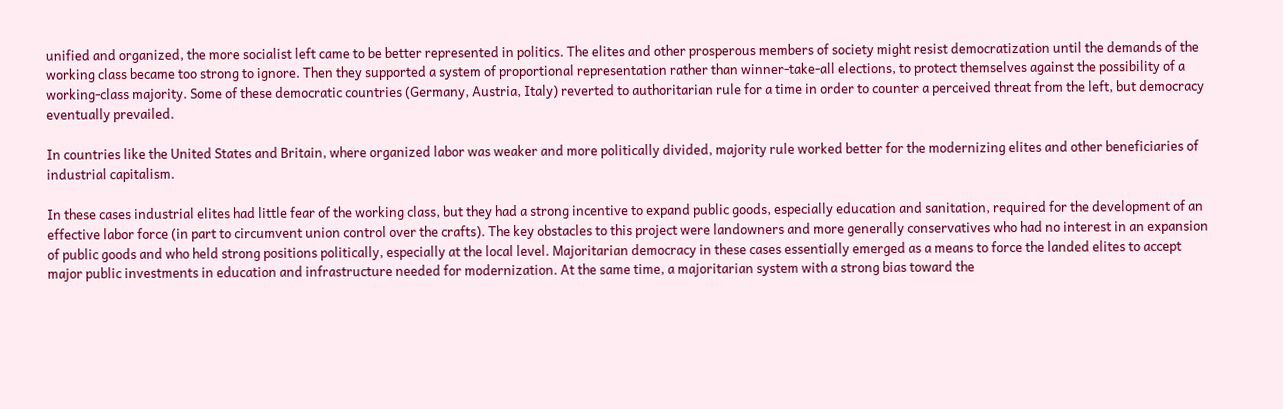unified and organized, the more socialist left came to be better represented in politics. The elites and other prosperous members of society might resist democratization until the demands of the working class became too strong to ignore. Then they supported a system of proportional representation rather than winner-take-all elections, to protect themselves against the possibility of a working-class majority. Some of these democratic countries (Germany, Austria, Italy) reverted to authoritarian rule for a time in order to counter a perceived threat from the left, but democracy eventually prevailed.

In countries like the United States and Britain, where organized labor was weaker and more politically divided, majority rule worked better for the modernizing elites and other beneficiaries of industrial capitalism.

In these cases industrial elites had little fear of the working class, but they had a strong incentive to expand public goods, especially education and sanitation, required for the development of an effective labor force (in part to circumvent union control over the crafts). The key obstacles to this project were landowners and more generally conservatives who had no interest in an expansion of public goods and who held strong positions politically, especially at the local level. Majoritarian democracy in these cases essentially emerged as a means to force the landed elites to accept major public investments in education and infrastructure needed for modernization. At the same time, a majoritarian system with a strong bias toward the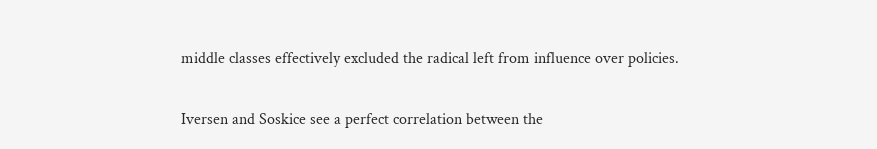middle classes effectively excluded the radical left from influence over policies.

Iversen and Soskice see a perfect correlation between the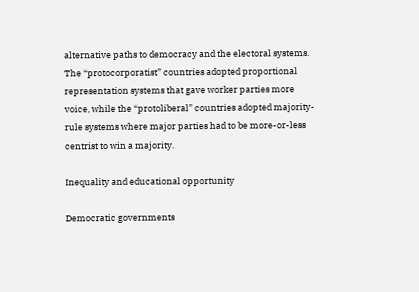alternative paths to democracy and the electoral systems. The “protocorporatist” countries adopted proportional representation systems that gave worker parties more voice, while the “protoliberal” countries adopted majority-rule systems where major parties had to be more-or-less centrist to win a majority.

Inequality and educational opportunity

Democratic governments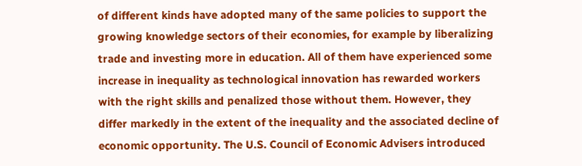of different kinds have adopted many of the same policies to support the growing knowledge sectors of their economies, for example by liberalizing trade and investing more in education. All of them have experienced some increase in inequality as technological innovation has rewarded workers with the right skills and penalized those without them. However, they differ markedly in the extent of the inequality and the associated decline of economic opportunity. The U.S. Council of Economic Advisers introduced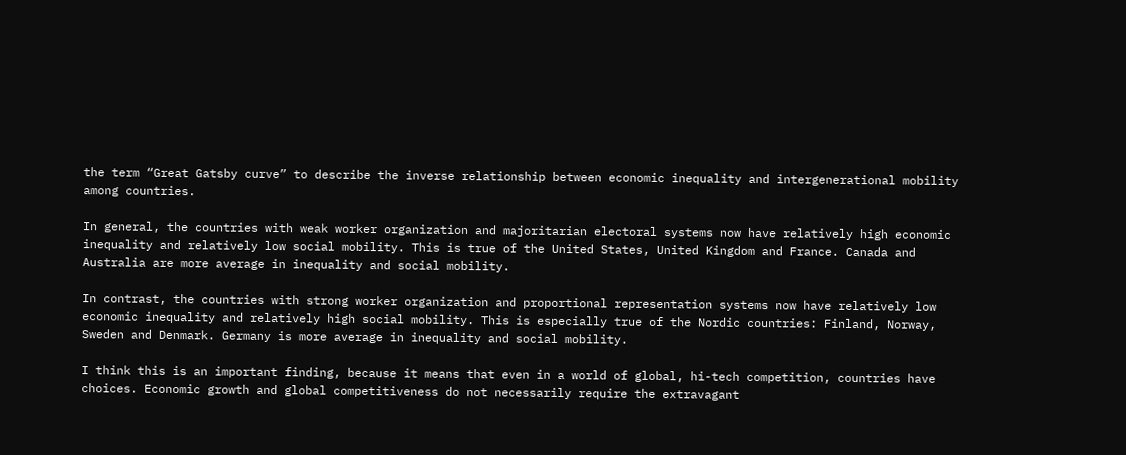the term “Great Gatsby curve” to describe the inverse relationship between economic inequality and intergenerational mobility among countries.

In general, the countries with weak worker organization and majoritarian electoral systems now have relatively high economic inequality and relatively low social mobility. This is true of the United States, United Kingdom and France. Canada and Australia are more average in inequality and social mobility.

In contrast, the countries with strong worker organization and proportional representation systems now have relatively low economic inequality and relatively high social mobility. This is especially true of the Nordic countries: Finland, Norway, Sweden and Denmark. Germany is more average in inequality and social mobility.

I think this is an important finding, because it means that even in a world of global, hi-tech competition, countries have choices. Economic growth and global competitiveness do not necessarily require the extravagant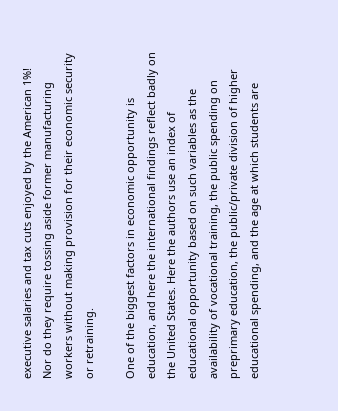executive salaries and tax cuts enjoyed by the American 1%! Nor do they require tossing aside former manufacturing workers without making provision for their economic security or retraining.

One of the biggest factors in economic opportunity is education, and here the international findings reflect badly on the United States. Here the authors use an index of educational opportunity based on such variables as the availability of vocational training, the public spending on preprimary education, the public/private division of higher educational spending, and the age at which students are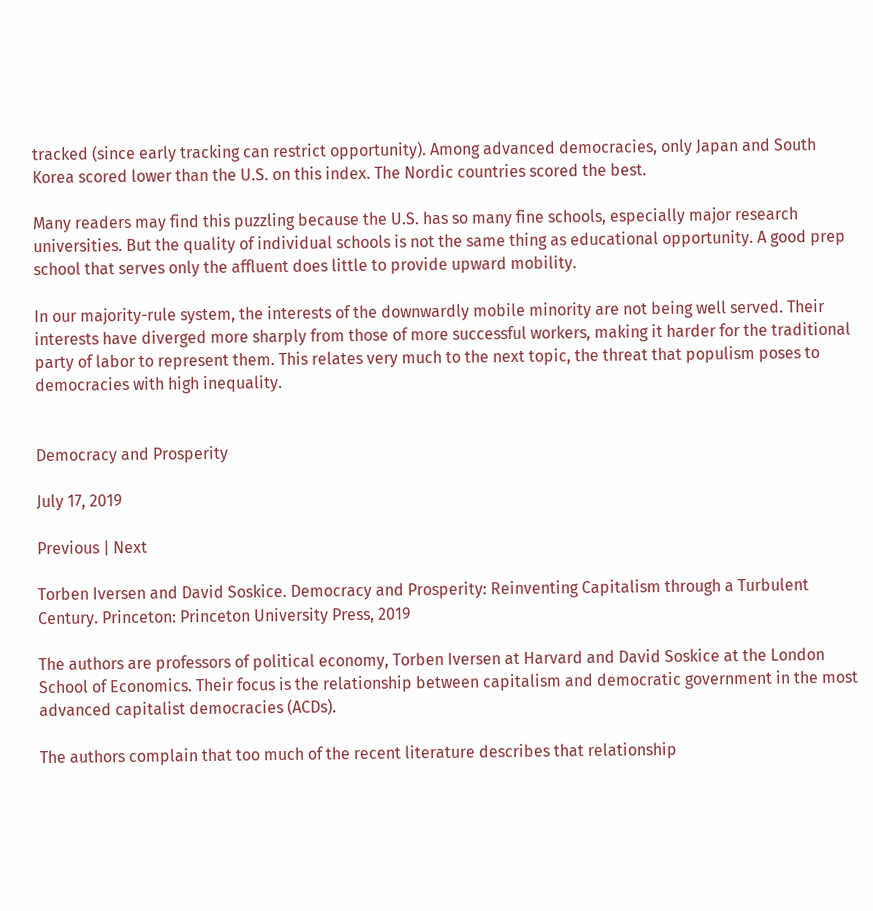tracked (since early tracking can restrict opportunity). Among advanced democracies, only Japan and South Korea scored lower than the U.S. on this index. The Nordic countries scored the best.

Many readers may find this puzzling because the U.S. has so many fine schools, especially major research universities. But the quality of individual schools is not the same thing as educational opportunity. A good prep school that serves only the affluent does little to provide upward mobility.

In our majority-rule system, the interests of the downwardly mobile minority are not being well served. Their interests have diverged more sharply from those of more successful workers, making it harder for the traditional party of labor to represent them. This relates very much to the next topic, the threat that populism poses to democracies with high inequality.


Democracy and Prosperity

July 17, 2019

Previous | Next

Torben Iversen and David Soskice. Democracy and Prosperity: Reinventing Capitalism through a Turbulent Century. Princeton: Princeton University Press, 2019

The authors are professors of political economy, Torben Iversen at Harvard and David Soskice at the London School of Economics. Their focus is the relationship between capitalism and democratic government in the most advanced capitalist democracies (ACDs).

The authors complain that too much of the recent literature describes that relationship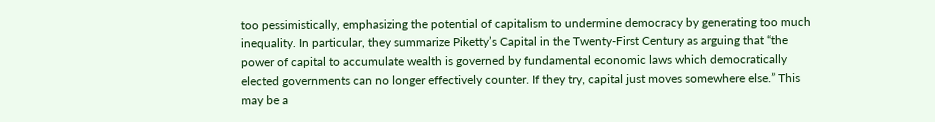too pessimistically, emphasizing the potential of capitalism to undermine democracy by generating too much inequality. In particular, they summarize Piketty’s Capital in the Twenty-First Century as arguing that “the power of capital to accumulate wealth is governed by fundamental economic laws which democratically elected governments can no longer effectively counter. If they try, capital just moves somewhere else.” This may be a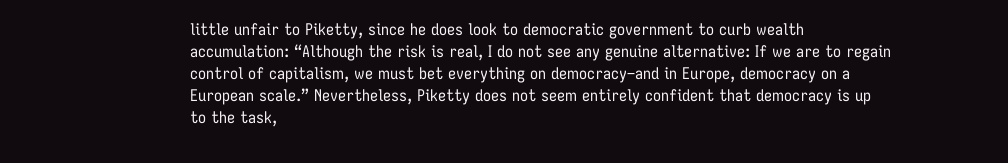little unfair to Piketty, since he does look to democratic government to curb wealth accumulation: “Although the risk is real, I do not see any genuine alternative: If we are to regain control of capitalism, we must bet everything on democracy–and in Europe, democracy on a European scale.” Nevertheless, Piketty does not seem entirely confident that democracy is up to the task,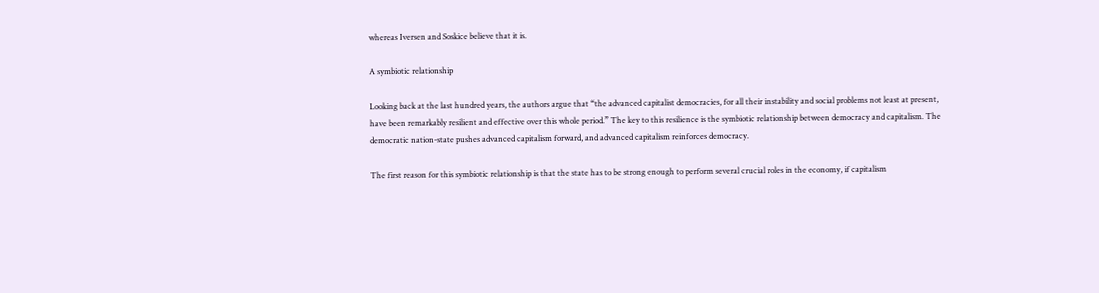whereas Iversen and Soskice believe that it is.

A symbiotic relationship

Looking back at the last hundred years, the authors argue that “the advanced capitalist democracies, for all their instability and social problems not least at present, have been remarkably resilient and effective over this whole period.” The key to this resilience is the symbiotic relationship between democracy and capitalism. The democratic nation-state pushes advanced capitalism forward, and advanced capitalism reinforces democracy.

The first reason for this symbiotic relationship is that the state has to be strong enough to perform several crucial roles in the economy, if capitalism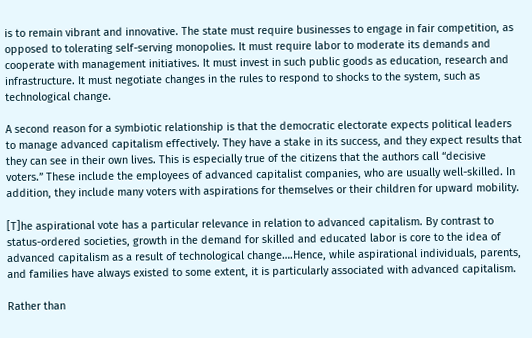is to remain vibrant and innovative. The state must require businesses to engage in fair competition, as opposed to tolerating self-serving monopolies. It must require labor to moderate its demands and cooperate with management initiatives. It must invest in such public goods as education, research and infrastructure. It must negotiate changes in the rules to respond to shocks to the system, such as technological change.

A second reason for a symbiotic relationship is that the democratic electorate expects political leaders to manage advanced capitalism effectively. They have a stake in its success, and they expect results that they can see in their own lives. This is especially true of the citizens that the authors call “decisive voters.” These include the employees of advanced capitalist companies, who are usually well-skilled. In addition, they include many voters with aspirations for themselves or their children for upward mobility.

[T]he aspirational vote has a particular relevance in relation to advanced capitalism. By contrast to status-ordered societies, growth in the demand for skilled and educated labor is core to the idea of advanced capitalism as a result of technological change….Hence, while aspirational individuals, parents, and families have always existed to some extent, it is particularly associated with advanced capitalism.

Rather than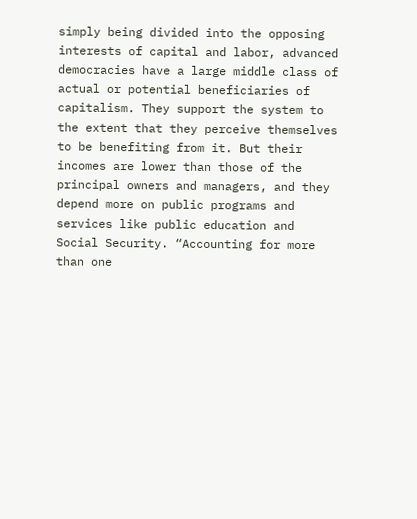simply being divided into the opposing interests of capital and labor, advanced democracies have a large middle class of actual or potential beneficiaries of capitalism. They support the system to the extent that they perceive themselves to be benefiting from it. But their incomes are lower than those of the principal owners and managers, and they depend more on public programs and services like public education and Social Security. “Accounting for more than one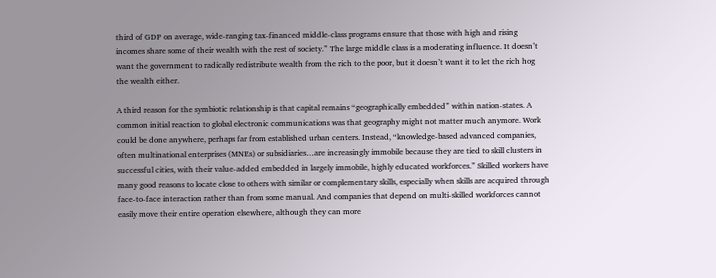third of GDP on average, wide-ranging tax-financed middle-class programs ensure that those with high and rising incomes share some of their wealth with the rest of society.” The large middle class is a moderating influence. It doesn’t want the government to radically redistribute wealth from the rich to the poor, but it doesn’t want it to let the rich hog the wealth either.

A third reason for the symbiotic relationship is that capital remains “geographically embedded” within nation-states. A common initial reaction to global electronic communications was that geography might not matter much anymore. Work could be done anywhere, perhaps far from established urban centers. Instead, “knowledge-based advanced companies, often multinational enterprises (MNEs) or subsidiaries…are increasingly immobile because they are tied to skill clusters in successful cities, with their value-added embedded in largely immobile, highly educated workforces.” Skilled workers have many good reasons to locate close to others with similar or complementary skills, especially when skills are acquired through face-to-face interaction rather than from some manual. And companies that depend on multi-skilled workforces cannot easily move their entire operation elsewhere, although they can more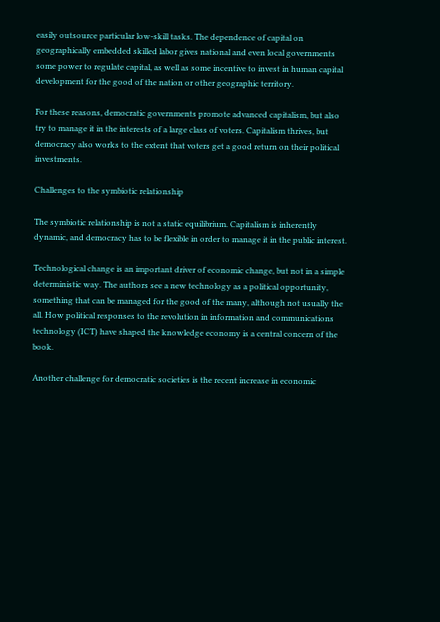easily outsource particular low-skill tasks. The dependence of capital on geographically embedded skilled labor gives national and even local governments some power to regulate capital, as well as some incentive to invest in human capital development for the good of the nation or other geographic territory.

For these reasons, democratic governments promote advanced capitalism, but also try to manage it in the interests of a large class of voters. Capitalism thrives, but democracy also works to the extent that voters get a good return on their political investments.

Challenges to the symbiotic relationship

The symbiotic relationship is not a static equilibrium. Capitalism is inherently dynamic, and democracy has to be flexible in order to manage it in the public interest.

Technological change is an important driver of economic change, but not in a simple deterministic way. The authors see a new technology as a political opportunity, something that can be managed for the good of the many, although not usually the all. How political responses to the revolution in information and communications technology (ICT) have shaped the knowledge economy is a central concern of the book.

Another challenge for democratic societies is the recent increase in economic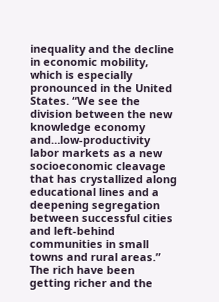inequality and the decline in economic mobility, which is especially pronounced in the United States. “We see the division between the new knowledge economy and…low-productivity labor markets as a new socioeconomic cleavage that has crystallized along educational lines and a deepening segregation between successful cities and left-behind communities in small towns and rural areas.” The rich have been getting richer and the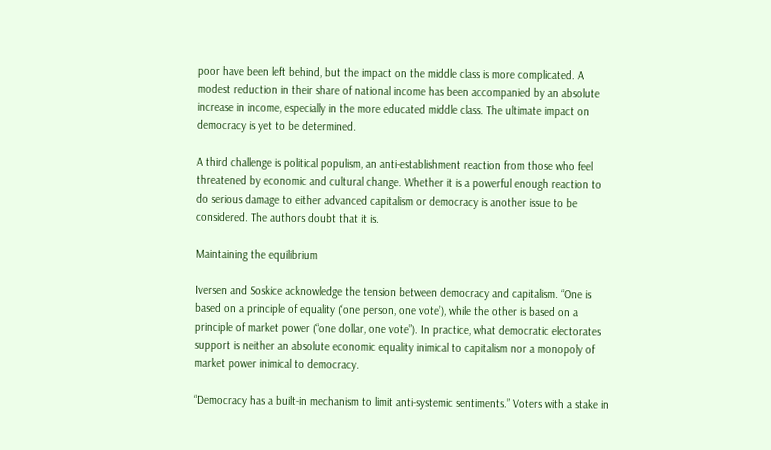poor have been left behind, but the impact on the middle class is more complicated. A modest reduction in their share of national income has been accompanied by an absolute increase in income, especially in the more educated middle class. The ultimate impact on democracy is yet to be determined.

A third challenge is political populism, an anti-establishment reaction from those who feel threatened by economic and cultural change. Whether it is a powerful enough reaction to do serious damage to either advanced capitalism or democracy is another issue to be considered. The authors doubt that it is.

Maintaining the equilibrium

Iversen and Soskice acknowledge the tension between democracy and capitalism. “One is based on a principle of equality (‘one person, one vote’), while the other is based on a principle of market power (“one dollar, one vote”). In practice, what democratic electorates support is neither an absolute economic equality inimical to capitalism nor a monopoly of market power inimical to democracy.

“Democracy has a built-in mechanism to limit anti-systemic sentiments.” Voters with a stake in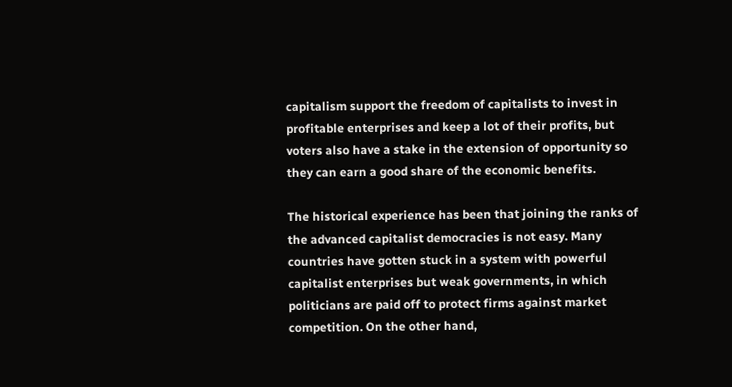capitalism support the freedom of capitalists to invest in profitable enterprises and keep a lot of their profits, but voters also have a stake in the extension of opportunity so they can earn a good share of the economic benefits.

The historical experience has been that joining the ranks of the advanced capitalist democracies is not easy. Many countries have gotten stuck in a system with powerful capitalist enterprises but weak governments, in which politicians are paid off to protect firms against market competition. On the other hand,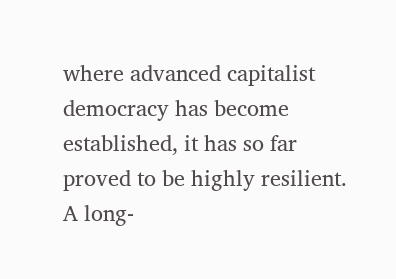where advanced capitalist democracy has become established, it has so far proved to be highly resilient. A long-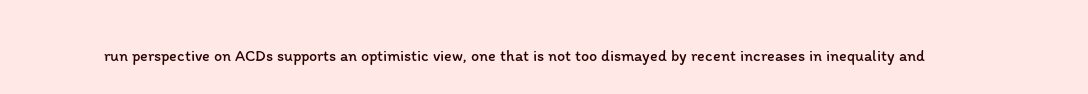run perspective on ACDs supports an optimistic view, one that is not too dismayed by recent increases in inequality and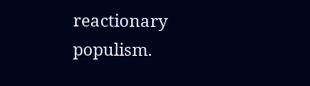reactionary populism.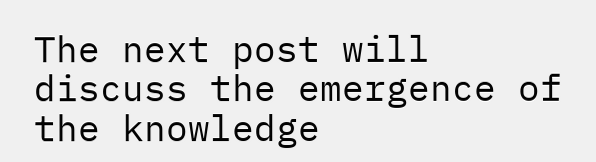The next post will discuss the emergence of the knowledge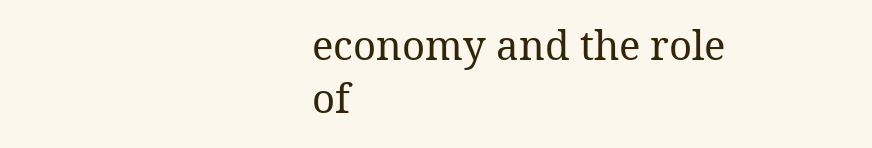economy and the role of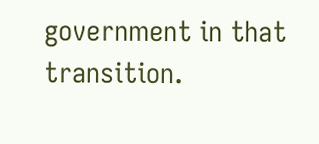government in that transition.